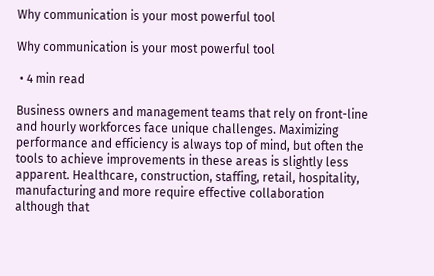Why communication is your most powerful tool

Why communication is your most powerful tool

 • 4 min read

Business owners and management teams that rely on front-line and hourly workforces face unique challenges. Maximizing performance and efficiency is always top of mind, but often the tools to achieve improvements in these areas is slightly less apparent. Healthcare, construction, staffing, retail, hospitality, manufacturing and more require effective collaboration although that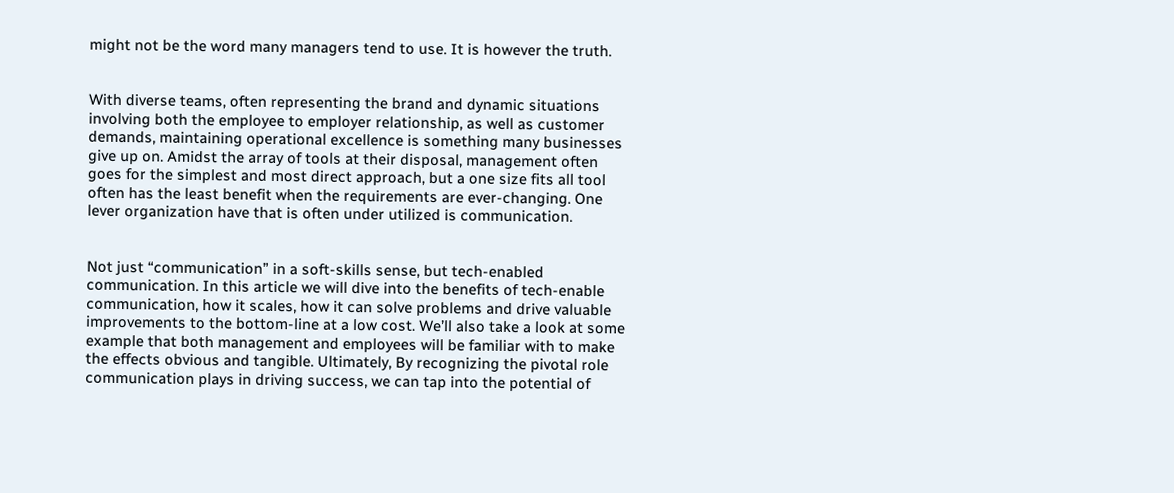might not be the word many managers tend to use. It is however the truth.


With diverse teams, often representing the brand and dynamic situations involving both the employee to employer relationship, as well as customer demands, maintaining operational excellence is something many businesses give up on. Amidst the array of tools at their disposal, management often goes for the simplest and most direct approach, but a one size fits all tool often has the least benefit when the requirements are ever-changing. One lever organization have that is often under utilized is communication.


Not just “communication” in a soft-skills sense, but tech-enabled communication. In this article we will dive into the benefits of tech-enable communication, how it scales, how it can solve problems and drive valuable improvements to the bottom-line at a low cost. We’ll also take a look at some example that both management and employees will be familiar with to make the effects obvious and tangible. Ultimately, By recognizing the pivotal role communication plays in driving success, we can tap into the potential of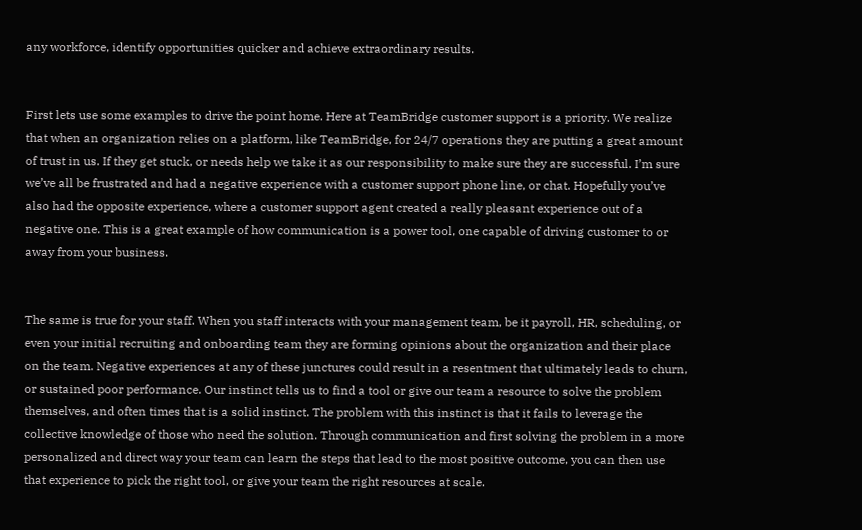any workforce, identify opportunities quicker and achieve extraordinary results.


First lets use some examples to drive the point home. Here at TeamBridge customer support is a priority. We realize that when an organization relies on a platform, like TeamBridge, for 24/7 operations they are putting a great amount of trust in us. If they get stuck, or needs help we take it as our responsibility to make sure they are successful. I’m sure we’ve all be frustrated and had a negative experience with a customer support phone line, or chat. Hopefully you’ve also had the opposite experience, where a customer support agent created a really pleasant experience out of a negative one. This is a great example of how communication is a power tool, one capable of driving customer to or away from your business.


The same is true for your staff. When you staff interacts with your management team, be it payroll, HR, scheduling, or even your initial recruiting and onboarding team they are forming opinions about the organization and their place on the team. Negative experiences at any of these junctures could result in a resentment that ultimately leads to churn, or sustained poor performance. Our instinct tells us to find a tool or give our team a resource to solve the problem themselves, and often times that is a solid instinct. The problem with this instinct is that it fails to leverage the collective knowledge of those who need the solution. Through communication and first solving the problem in a more personalized and direct way your team can learn the steps that lead to the most positive outcome, you can then use that experience to pick the right tool, or give your team the right resources at scale.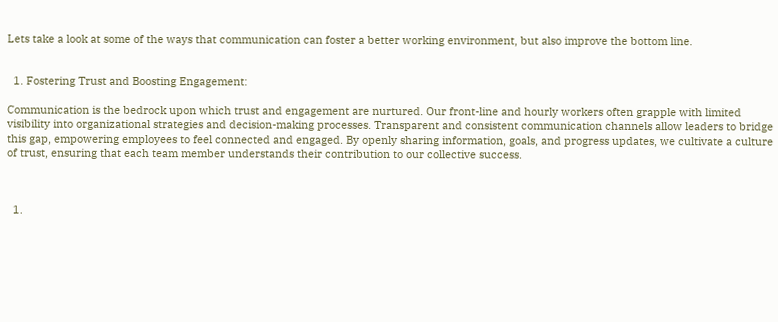Lets take a look at some of the ways that communication can foster a better working environment, but also improve the bottom line.


  1. Fostering Trust and Boosting Engagement:

Communication is the bedrock upon which trust and engagement are nurtured. Our front-line and hourly workers often grapple with limited visibility into organizational strategies and decision-making processes. Transparent and consistent communication channels allow leaders to bridge this gap, empowering employees to feel connected and engaged. By openly sharing information, goals, and progress updates, we cultivate a culture of trust, ensuring that each team member understands their contribution to our collective success.



  1.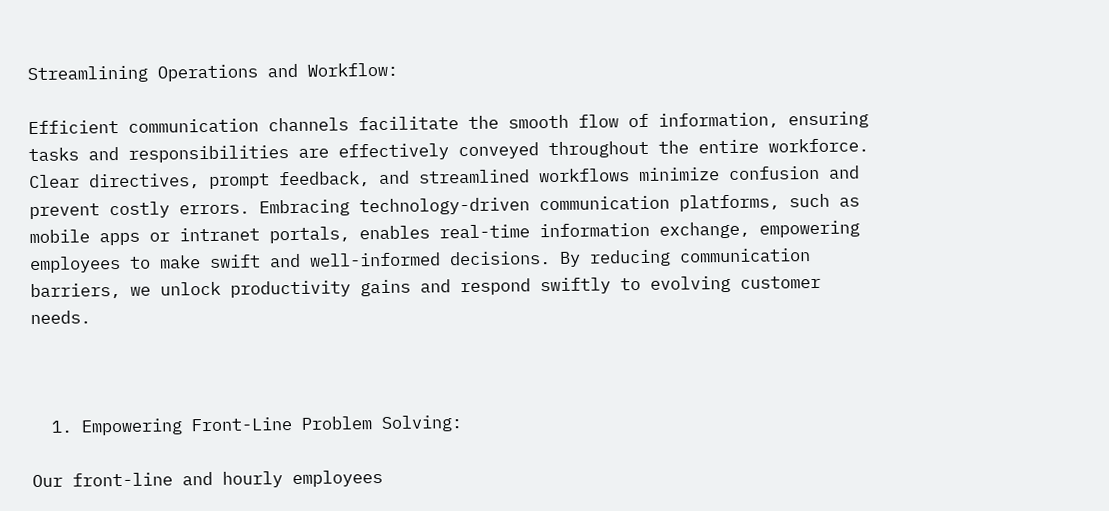Streamlining Operations and Workflow:

Efficient communication channels facilitate the smooth flow of information, ensuring tasks and responsibilities are effectively conveyed throughout the entire workforce. Clear directives, prompt feedback, and streamlined workflows minimize confusion and prevent costly errors. Embracing technology-driven communication platforms, such as mobile apps or intranet portals, enables real-time information exchange, empowering employees to make swift and well-informed decisions. By reducing communication barriers, we unlock productivity gains and respond swiftly to evolving customer needs.



  1. Empowering Front-Line Problem Solving:

Our front-line and hourly employees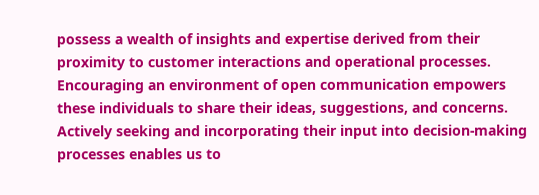possess a wealth of insights and expertise derived from their proximity to customer interactions and operational processes. Encouraging an environment of open communication empowers these individuals to share their ideas, suggestions, and concerns. Actively seeking and incorporating their input into decision-making processes enables us to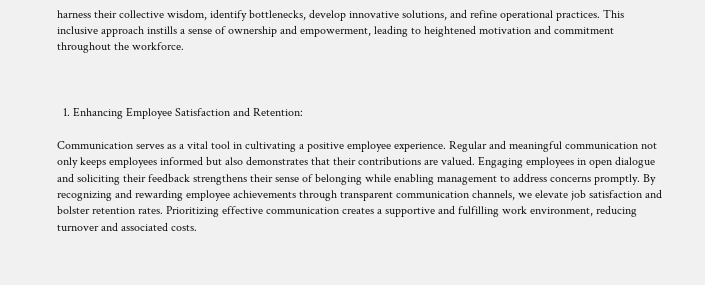harness their collective wisdom, identify bottlenecks, develop innovative solutions, and refine operational practices. This inclusive approach instills a sense of ownership and empowerment, leading to heightened motivation and commitment throughout the workforce.



  1. Enhancing Employee Satisfaction and Retention:

Communication serves as a vital tool in cultivating a positive employee experience. Regular and meaningful communication not only keeps employees informed but also demonstrates that their contributions are valued. Engaging employees in open dialogue and soliciting their feedback strengthens their sense of belonging while enabling management to address concerns promptly. By recognizing and rewarding employee achievements through transparent communication channels, we elevate job satisfaction and bolster retention rates. Prioritizing effective communication creates a supportive and fulfilling work environment, reducing turnover and associated costs.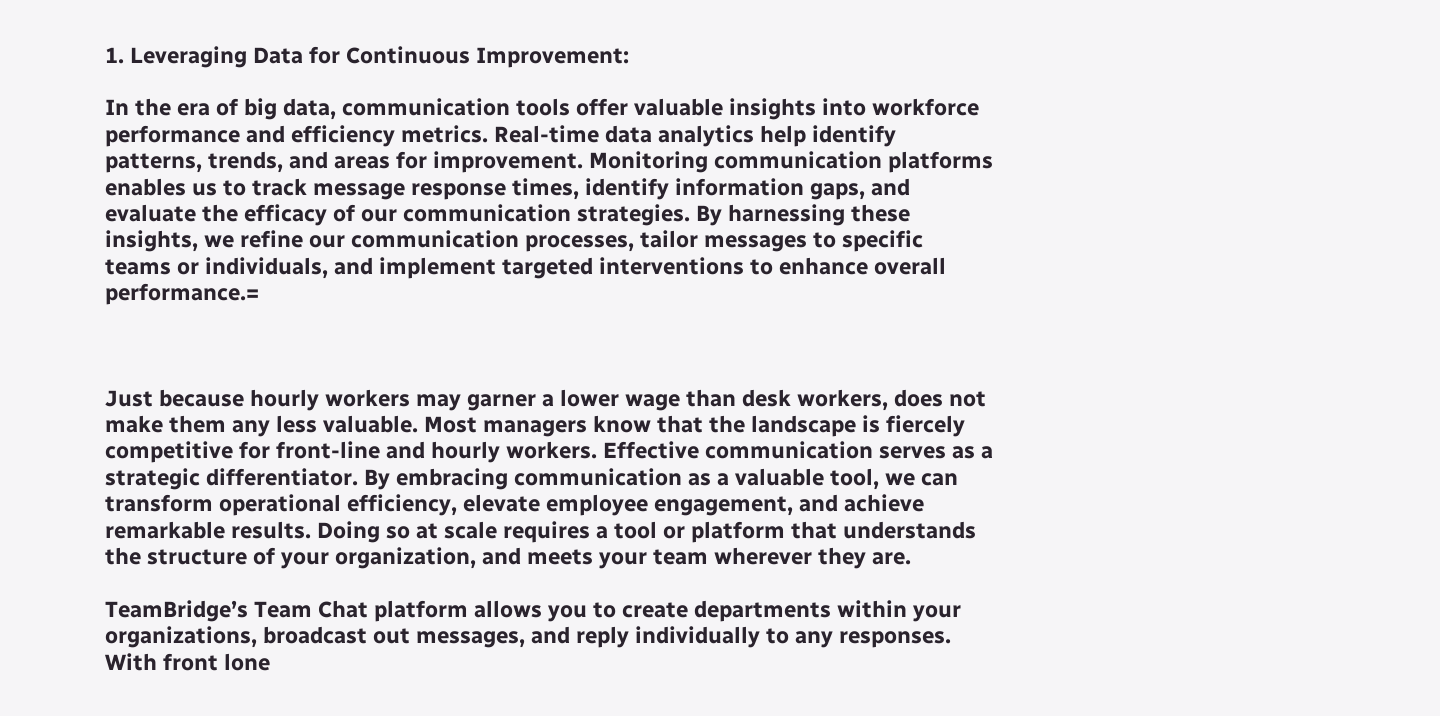1. Leveraging Data for Continuous Improvement:

In the era of big data, communication tools offer valuable insights into workforce performance and efficiency metrics. Real-time data analytics help identify patterns, trends, and areas for improvement. Monitoring communication platforms enables us to track message response times, identify information gaps, and evaluate the efficacy of our communication strategies. By harnessing these insights, we refine our communication processes, tailor messages to specific teams or individuals, and implement targeted interventions to enhance overall performance.=



Just because hourly workers may garner a lower wage than desk workers, does not make them any less valuable. Most managers know that the landscape is fiercely competitive for front-line and hourly workers. Effective communication serves as a strategic differentiator. By embracing communication as a valuable tool, we can transform operational efficiency, elevate employee engagement, and achieve remarkable results. Doing so at scale requires a tool or platform that understands the structure of your organization, and meets your team wherever they are.

TeamBridge’s Team Chat platform allows you to create departments within your organizations, broadcast out messages, and reply individually to any responses. With front lone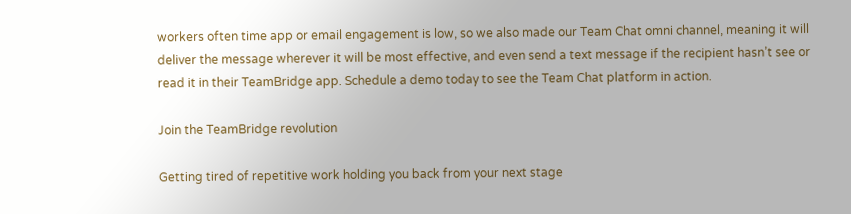workers often time app or email engagement is low, so we also made our Team Chat omni channel, meaning it will deliver the message wherever it will be most effective, and even send a text message if the recipient hasn’t see or read it in their TeamBridge app. Schedule a demo today to see the Team Chat platform in action.

Join the TeamBridge revolution

Getting tired of repetitive work holding you back from your next stage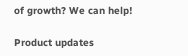of growth? We can help!

Product updates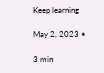Keep learning

May 2, 2023 •

3 min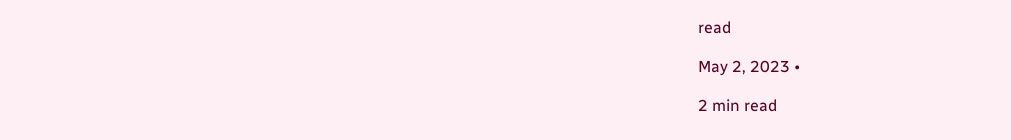read

May 2, 2023 •

2 min read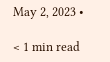May 2, 2023 •

< 1 min read